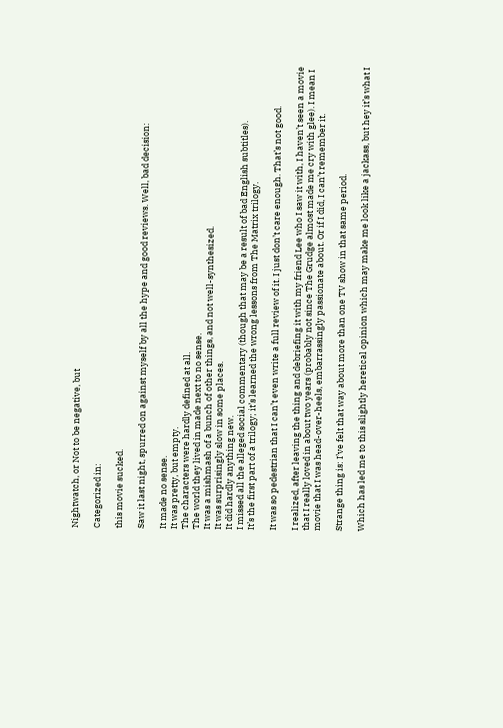Nightwatch, or Not to be negative, but

Categorized in:

this movie sucked.

Saw it last night, spurred on against myself by all the hype and good reviews. Well, bad decision:

It made no sense.
It was pretty, but empty.
The characters were hardly defined at all.
The world they lived in made next to no sense.
It was a mishmash of a bunch of other things, and not well-synthesized.
It was surprisingly slow in some places.
It did hardly anything new.
I missed all the alleged social commentary (though that may be a result of bad English subtitles).
It’s the first part of a trilogy; it’s learned the wrong lessons from The Matrix trilogy.

It was so pedestrian that I can’t even write a full review of it. I just don’t care enough. That’s not good.

I realized, after leaving the thing and debriefing it with my friend Lee who I saw it with, I haven’t seen a movie that I really loved in about two years (probably not since The Grudge almost made me cry with glee). I mean I movie that I was head-over-heels, embarrassingly passionate about. Or if I did, I can’t remember it.

Strange thing is: I’ve felt that way about more than one TV show in that same period.

Which has led me to this slightly heretical opinion which may make me look like a jackass, but hey it’s what I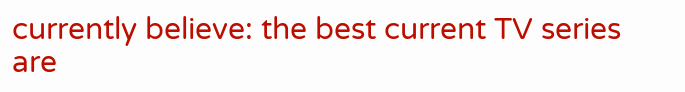currently believe: the best current TV series are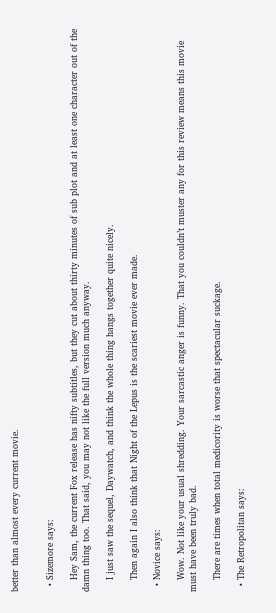better than almost every current movie.


  • Sizemore says:

    Hey Sam, the current Fox release has nifty subtitles, but they cut about thirty minutes of sub plot and at least one character out of the damn thing too. That said, you may not like the full version much anyway.

    I just saw the sequel, Daywatch, and think the whole thing hangs together quite nicely.

    Then again I also think that Night of the Lepus is the scariest movie ever made.

  • Novice says:

    Wow. Not like your usual shredding. Your sarcastic anger is funny. That you couldn’t muster any for this review means this movie must have been truly bad.

    There are times when total medicority is worse that spectacular suckage.

  • The Retropolitan says: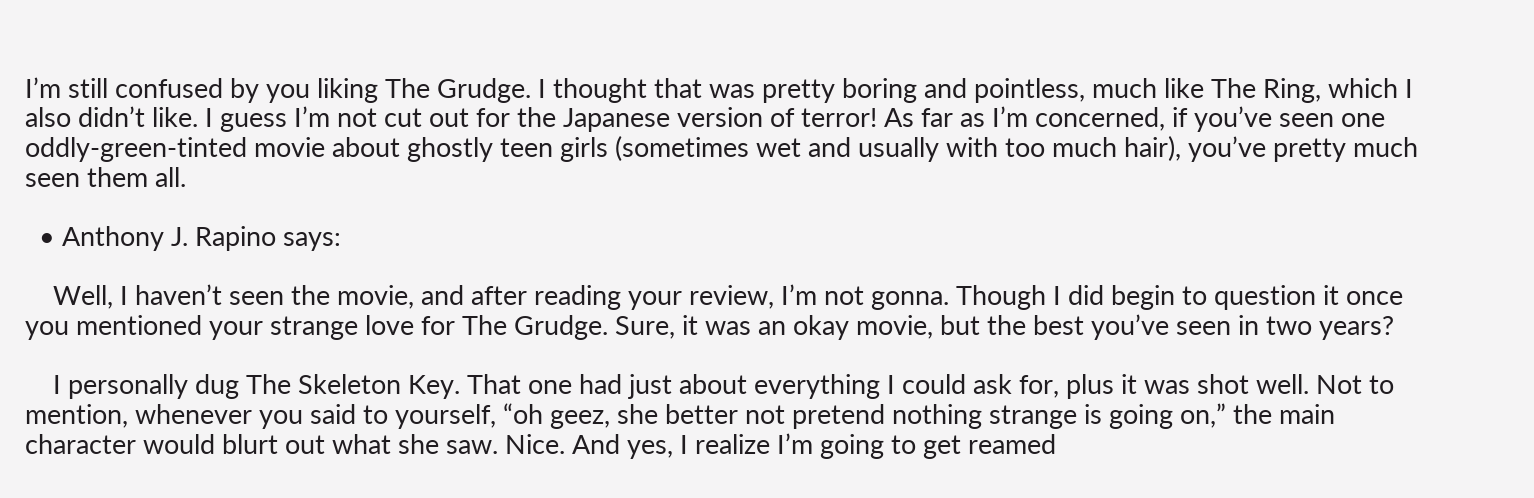I’m still confused by you liking The Grudge. I thought that was pretty boring and pointless, much like The Ring, which I also didn’t like. I guess I’m not cut out for the Japanese version of terror! As far as I’m concerned, if you’ve seen one oddly-green-tinted movie about ghostly teen girls (sometimes wet and usually with too much hair), you’ve pretty much seen them all.

  • Anthony J. Rapino says:

    Well, I haven’t seen the movie, and after reading your review, I’m not gonna. Though I did begin to question it once you mentioned your strange love for The Grudge. Sure, it was an okay movie, but the best you’ve seen in two years?

    I personally dug The Skeleton Key. That one had just about everything I could ask for, plus it was shot well. Not to mention, whenever you said to yourself, “oh geez, she better not pretend nothing strange is going on,” the main character would blurt out what she saw. Nice. And yes, I realize I’m going to get reamed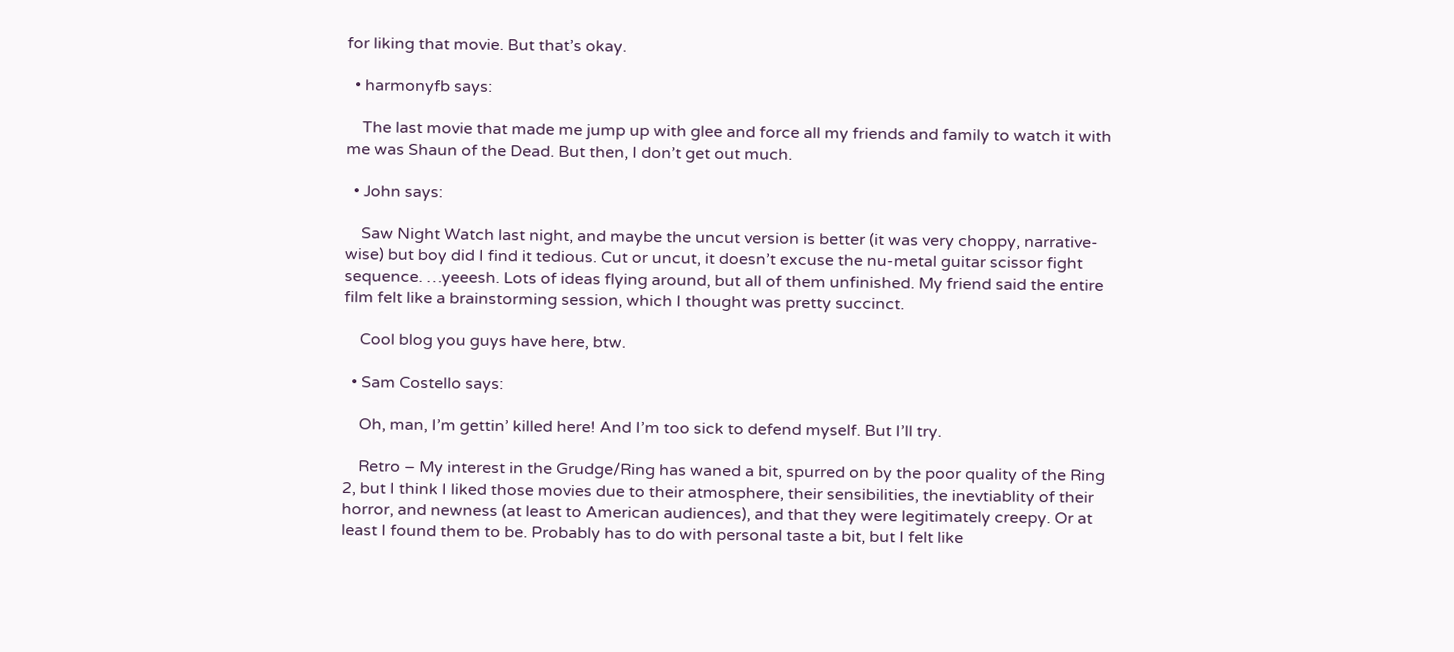for liking that movie. But that’s okay.

  • harmonyfb says:

    The last movie that made me jump up with glee and force all my friends and family to watch it with me was Shaun of the Dead. But then, I don’t get out much.

  • John says:

    Saw Night Watch last night, and maybe the uncut version is better (it was very choppy, narrative-wise) but boy did I find it tedious. Cut or uncut, it doesn’t excuse the nu-metal guitar scissor fight sequence. …yeeesh. Lots of ideas flying around, but all of them unfinished. My friend said the entire film felt like a brainstorming session, which I thought was pretty succinct.

    Cool blog you guys have here, btw.

  • Sam Costello says:

    Oh, man, I’m gettin’ killed here! And I’m too sick to defend myself. But I’ll try.

    Retro – My interest in the Grudge/Ring has waned a bit, spurred on by the poor quality of the Ring 2, but I think I liked those movies due to their atmosphere, their sensibilities, the inevtiablity of their horror, and newness (at least to American audiences), and that they were legitimately creepy. Or at least I found them to be. Probably has to do with personal taste a bit, but I felt like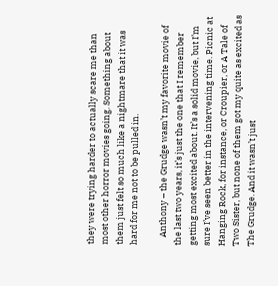they were trying harder to actually scare me than most other horror movies going. Something about them just felt so much like a nightmare that it was hard for me not to be pulled in.

    Anthony – the Grudge wasn’t my favorite movie of the last two years, it’s just the one that I remember getting most excited about. It’s a solid movie, but I’m sure I’ve seen better in the intervening time. Picnic at Hanging Rock, for instance, or Croupier, or A Tale of Two Sister, but none of them got my quite as excited as The Grudge. And it wasn’t just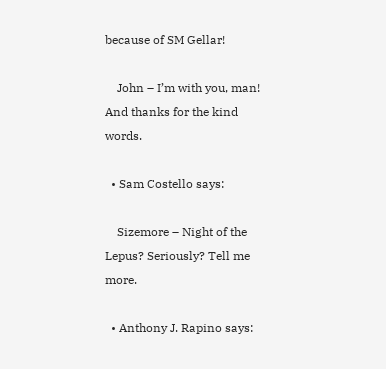because of SM Gellar!

    John – I’m with you, man! And thanks for the kind words.

  • Sam Costello says:

    Sizemore – Night of the Lepus? Seriously? Tell me more.

  • Anthony J. Rapino says: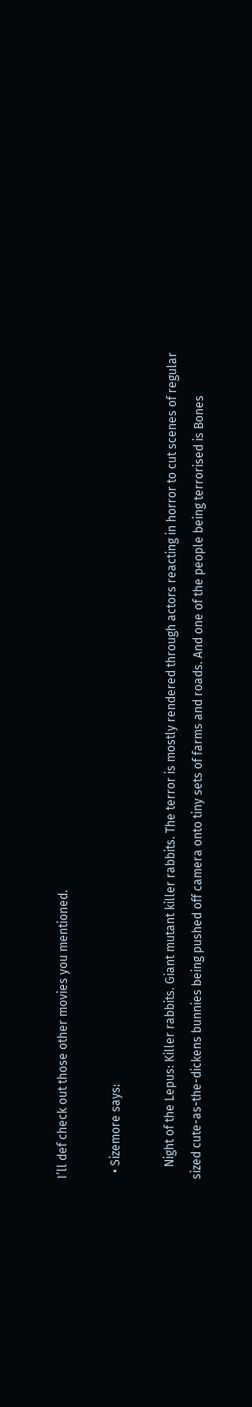I’ll def check out those other movies you mentioned.

  • Sizemore says:

    Night of the Lepus: Killer rabbits. Giant mutant killer rabbits. The terror is mostly rendered through actors reacting in horror to cut scenes of regular sized cute-as-the-dickens bunnies being pushed off camera onto tiny sets of farms and roads. And one of the people being terrorised is Bones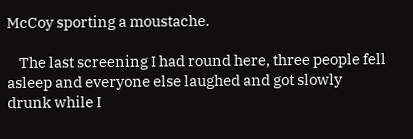McCoy sporting a moustache.

    The last screening I had round here, three people fell asleep and everyone else laughed and got slowly drunk while I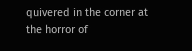quivered in the corner at the horror of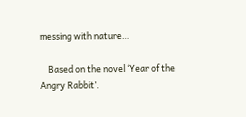messing with nature…

    Based on the novel ‘Year of the Angry Rabbit’.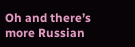Oh and there’s more Russian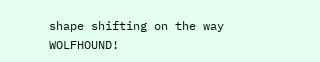shape shifting on the way WOLFHOUND!